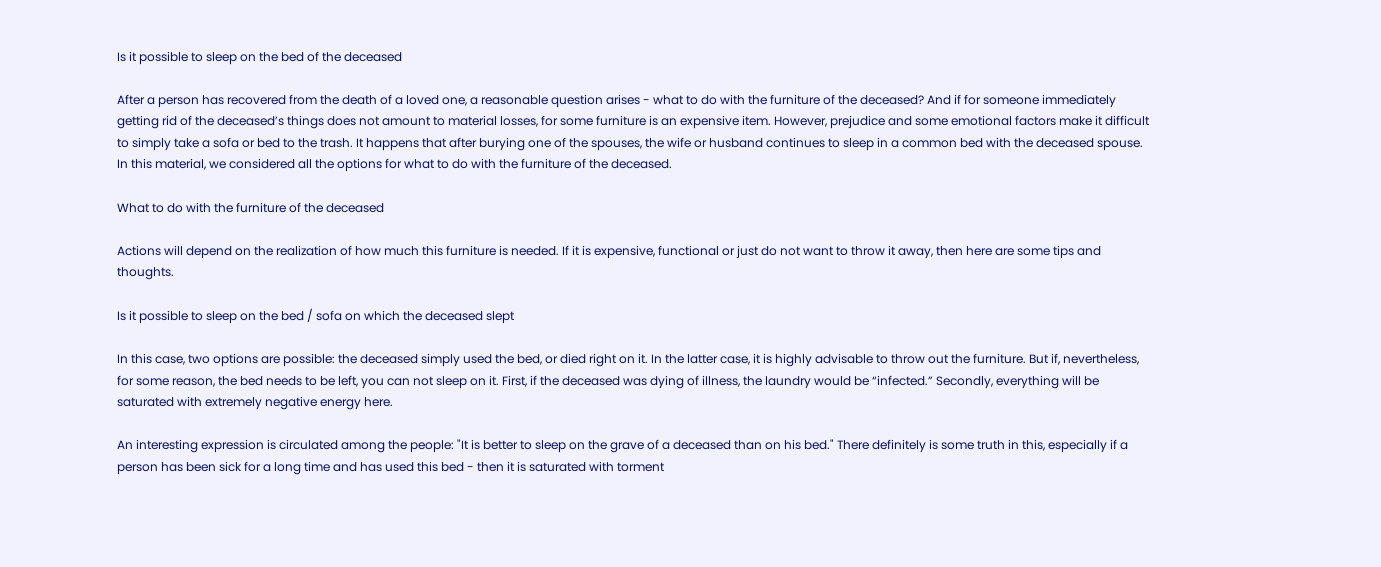Is it possible to sleep on the bed of the deceased

After a person has recovered from the death of a loved one, a reasonable question arises - what to do with the furniture of the deceased? And if for someone immediately getting rid of the deceased’s things does not amount to material losses, for some furniture is an expensive item. However, prejudice and some emotional factors make it difficult to simply take a sofa or bed to the trash. It happens that after burying one of the spouses, the wife or husband continues to sleep in a common bed with the deceased spouse. In this material, we considered all the options for what to do with the furniture of the deceased.

What to do with the furniture of the deceased

Actions will depend on the realization of how much this furniture is needed. If it is expensive, functional or just do not want to throw it away, then here are some tips and thoughts.

Is it possible to sleep on the bed / sofa on which the deceased slept

In this case, two options are possible: the deceased simply used the bed, or died right on it. In the latter case, it is highly advisable to throw out the furniture. But if, nevertheless, for some reason, the bed needs to be left, you can not sleep on it. First, if the deceased was dying of illness, the laundry would be “infected.” Secondly, everything will be saturated with extremely negative energy here.

An interesting expression is circulated among the people: "It is better to sleep on the grave of a deceased than on his bed." There definitely is some truth in this, especially if a person has been sick for a long time and has used this bed - then it is saturated with torment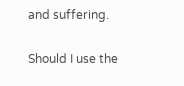and suffering.

Should I use the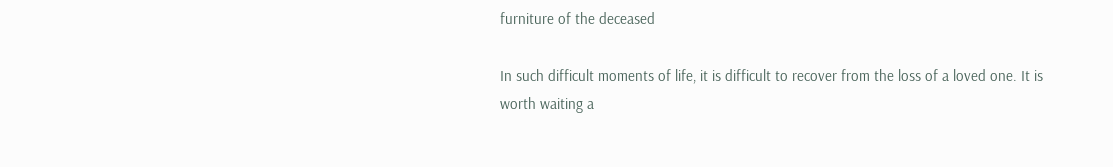furniture of the deceased

In such difficult moments of life, it is difficult to recover from the loss of a loved one. It is worth waiting a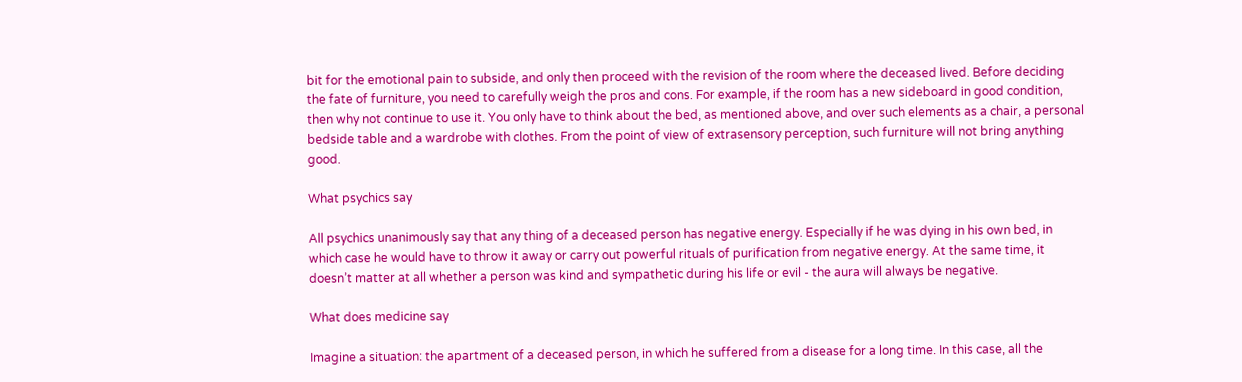bit for the emotional pain to subside, and only then proceed with the revision of the room where the deceased lived. Before deciding the fate of furniture, you need to carefully weigh the pros and cons. For example, if the room has a new sideboard in good condition, then why not continue to use it. You only have to think about the bed, as mentioned above, and over such elements as a chair, a personal bedside table and a wardrobe with clothes. From the point of view of extrasensory perception, such furniture will not bring anything good.

What psychics say

All psychics unanimously say that any thing of a deceased person has negative energy. Especially if he was dying in his own bed, in which case he would have to throw it away or carry out powerful rituals of purification from negative energy. At the same time, it doesn’t matter at all whether a person was kind and sympathetic during his life or evil - the aura will always be negative.

What does medicine say

Imagine a situation: the apartment of a deceased person, in which he suffered from a disease for a long time. In this case, all the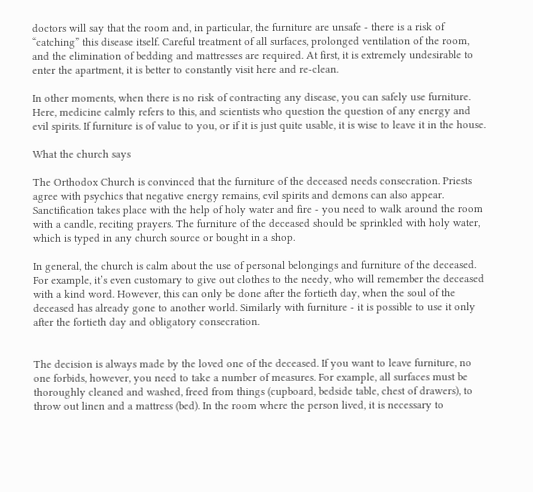doctors will say that the room and, in particular, the furniture are unsafe - there is a risk of “catching” this disease itself. Careful treatment of all surfaces, prolonged ventilation of the room, and the elimination of bedding and mattresses are required. At first, it is extremely undesirable to enter the apartment, it is better to constantly visit here and re-clean.

In other moments, when there is no risk of contracting any disease, you can safely use furniture. Here, medicine calmly refers to this, and scientists who question the question of any energy and evil spirits. If furniture is of value to you, or if it is just quite usable, it is wise to leave it in the house.

What the church says

The Orthodox Church is convinced that the furniture of the deceased needs consecration. Priests agree with psychics that negative energy remains, evil spirits and demons can also appear. Sanctification takes place with the help of holy water and fire - you need to walk around the room with a candle, reciting prayers. The furniture of the deceased should be sprinkled with holy water, which is typed in any church source or bought in a shop.

In general, the church is calm about the use of personal belongings and furniture of the deceased. For example, it’s even customary to give out clothes to the needy, who will remember the deceased with a kind word. However, this can only be done after the fortieth day, when the soul of the deceased has already gone to another world. Similarly with furniture - it is possible to use it only after the fortieth day and obligatory consecration.


The decision is always made by the loved one of the deceased. If you want to leave furniture, no one forbids, however, you need to take a number of measures. For example, all surfaces must be thoroughly cleaned and washed, freed from things (cupboard, bedside table, chest of drawers), to throw out linen and a mattress (bed). In the room where the person lived, it is necessary to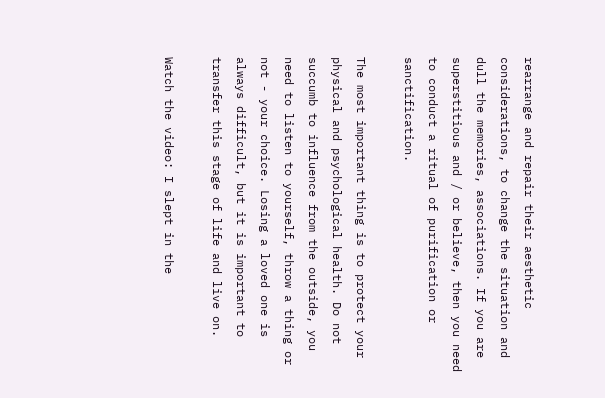rearrange and repair their aesthetic considerations, to change the situation and dull the memories, associations. If you are superstitious and / or believe, then you need to conduct a ritual of purification or sanctification.

The most important thing is to protect your physical and psychological health. Do not succumb to influence from the outside, you need to listen to yourself, throw a thing or not - your choice. Losing a loved one is always difficult, but it is important to transfer this stage of life and live on.

Watch the video: I slept in the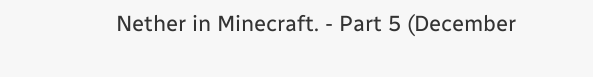Nether in Minecraft. - Part 5 (December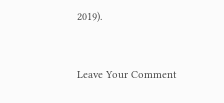2019).


Leave Your Comment